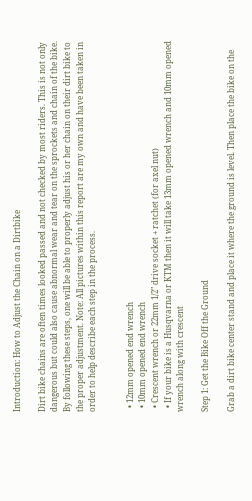Introduction: How to Adjust the Chain on a Dirtbike

Dirt bike chains are often times looked passed and not checked by most riders. This is not only dangerous but could also cause abnormal wear and tear on the sprockets and chain of the bike. By following these steps, one will be able to properly adjust his or her chain on their dirt bike to the proper adjustment. Note: All pictures within this report are my own and have been taken in order to help describe each step in the process.


  • 12mm opened end wrench
  • 10mm opened end wrench
  • Crescent wrench or 22mm 1/2" drive socket + ratchet (for axel nut)
  • If your bike is a Husqvarna or KTM then it will take 13mm opened wrench and 10mm opened wrench along with crescent

Step 1: Get the Bike Off the Ground

Grab a dirt bike center stand and place it where the ground is level. Then place the bike on the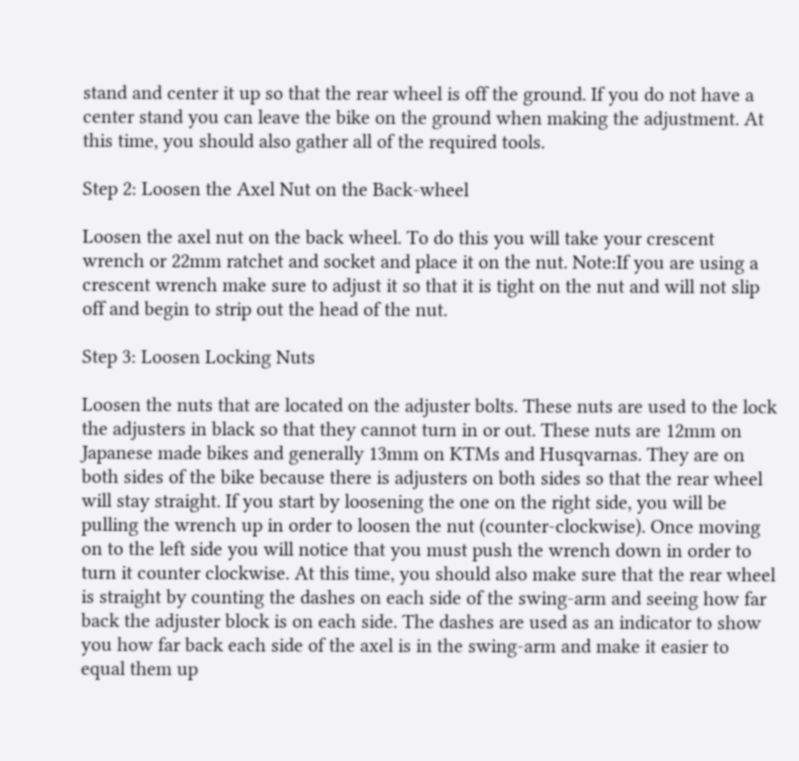stand and center it up so that the rear wheel is off the ground. If you do not have a center stand you can leave the bike on the ground when making the adjustment. At this time, you should also gather all of the required tools.

Step 2: Loosen the Axel Nut on the Back-wheel

Loosen the axel nut on the back wheel. To do this you will take your crescent wrench or 22mm ratchet and socket and place it on the nut. Note:If you are using a crescent wrench make sure to adjust it so that it is tight on the nut and will not slip off and begin to strip out the head of the nut.

Step 3: Loosen Locking Nuts

Loosen the nuts that are located on the adjuster bolts. These nuts are used to the lock the adjusters in black so that they cannot turn in or out. These nuts are 12mm on Japanese made bikes and generally 13mm on KTMs and Husqvarnas. They are on both sides of the bike because there is adjusters on both sides so that the rear wheel will stay straight. If you start by loosening the one on the right side, you will be pulling the wrench up in order to loosen the nut (counter-clockwise). Once moving on to the left side you will notice that you must push the wrench down in order to turn it counter clockwise. At this time, you should also make sure that the rear wheel is straight by counting the dashes on each side of the swing-arm and seeing how far back the adjuster block is on each side. The dashes are used as an indicator to show you how far back each side of the axel is in the swing-arm and make it easier to equal them up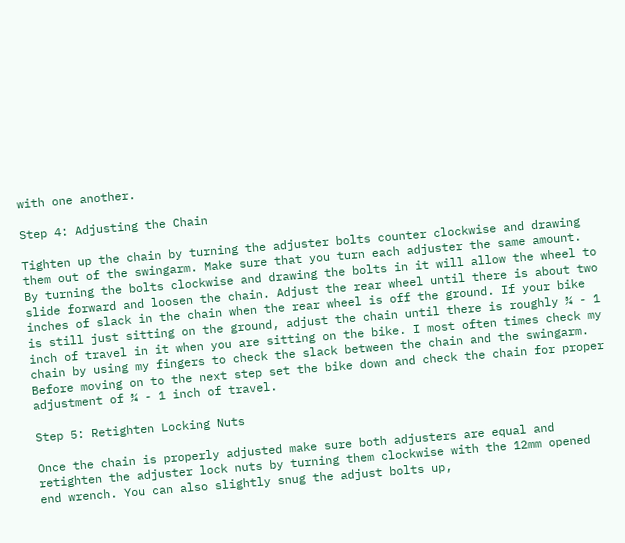with one another.

Step 4: Adjusting the Chain

Tighten up the chain by turning the adjuster bolts counter clockwise and drawing them out of the swingarm. Make sure that you turn each adjuster the same amount. By turning the bolts clockwise and drawing the bolts in it will allow the wheel to slide forward and loosen the chain. Adjust the rear wheel until there is about two inches of slack in the chain when the rear wheel is off the ground. If your bike is still just sitting on the ground, adjust the chain until there is roughly ¾ - 1 inch of travel in it when you are sitting on the bike. I most often times check my chain by using my fingers to check the slack between the chain and the swingarm. Before moving on to the next step set the bike down and check the chain for proper adjustment of ¾ - 1 inch of travel.

Step 5: Retighten Locking Nuts

Once the chain is properly adjusted make sure both adjusters are equal and retighten the adjuster lock nuts by turning them clockwise with the 12mm opened end wrench. You can also slightly snug the adjust bolts up,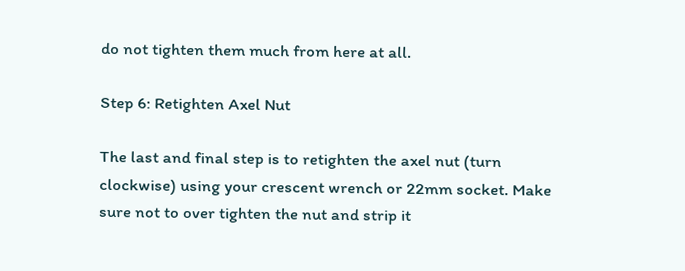do not tighten them much from here at all.

Step 6: Retighten Axel Nut

The last and final step is to retighten the axel nut (turn clockwise) using your crescent wrench or 22mm socket. Make sure not to over tighten the nut and strip it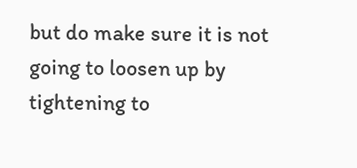but do make sure it is not going to loosen up by tightening to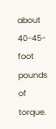about 40-45-foot pounds of torque.